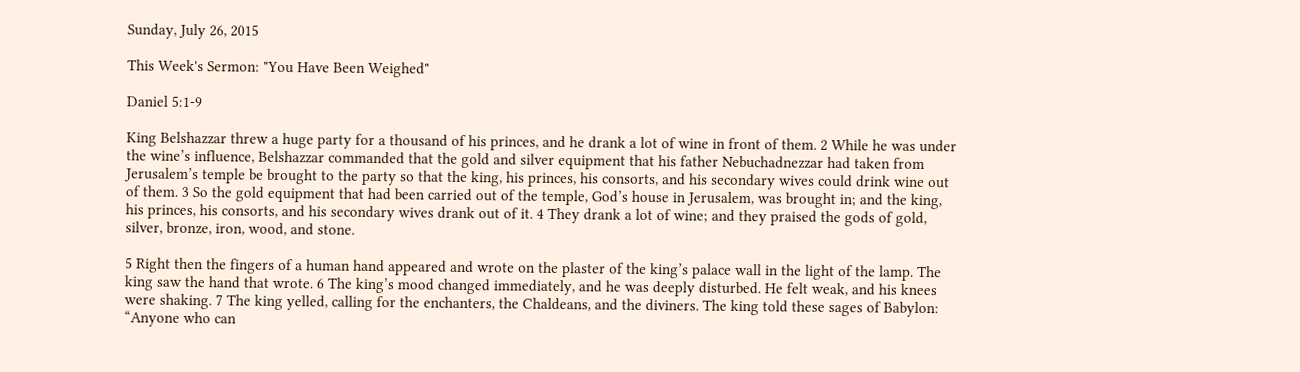Sunday, July 26, 2015

This Week's Sermon: "You Have Been Weighed"

Daniel 5:1-9

King Belshazzar threw a huge party for a thousand of his princes, and he drank a lot of wine in front of them. 2 While he was under the wine’s influence, Belshazzar commanded that the gold and silver equipment that his father Nebuchadnezzar had taken from Jerusalem’s temple be brought to the party so that the king, his princes, his consorts, and his secondary wives could drink wine out of them. 3 So the gold equipment that had been carried out of the temple, God’s house in Jerusalem, was brought in; and the king, his princes, his consorts, and his secondary wives drank out of it. 4 They drank a lot of wine; and they praised the gods of gold, silver, bronze, iron, wood, and stone.

5 Right then the fingers of a human hand appeared and wrote on the plaster of the king’s palace wall in the light of the lamp. The king saw the hand that wrote. 6 The king’s mood changed immediately, and he was deeply disturbed. He felt weak, and his knees were shaking. 7 The king yelled, calling for the enchanters, the Chaldeans, and the diviners. The king told these sages of Babylon: “Anyone who can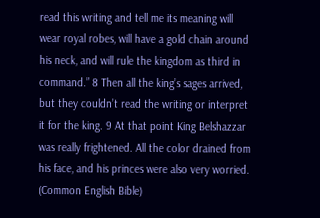read this writing and tell me its meaning will wear royal robes, will have a gold chain around his neck, and will rule the kingdom as third in command.” 8 Then all the king’s sages arrived, but they couldn’t read the writing or interpret it for the king. 9 At that point King Belshazzar was really frightened. All the color drained from his face, and his princes were also very worried.  (Common English Bible)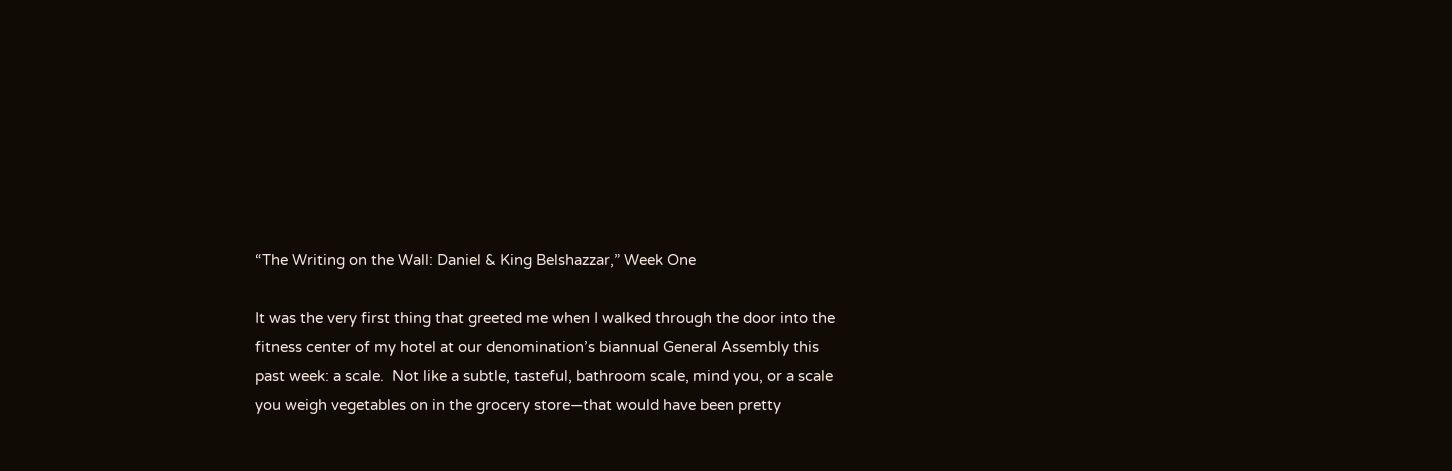“The Writing on the Wall: Daniel & King Belshazzar,” Week One

It was the very first thing that greeted me when I walked through the door into the fitness center of my hotel at our denomination’s biannual General Assembly this past week: a scale.  Not like a subtle, tasteful, bathroom scale, mind you, or a scale you weigh vegetables on in the grocery store—that would have been pretty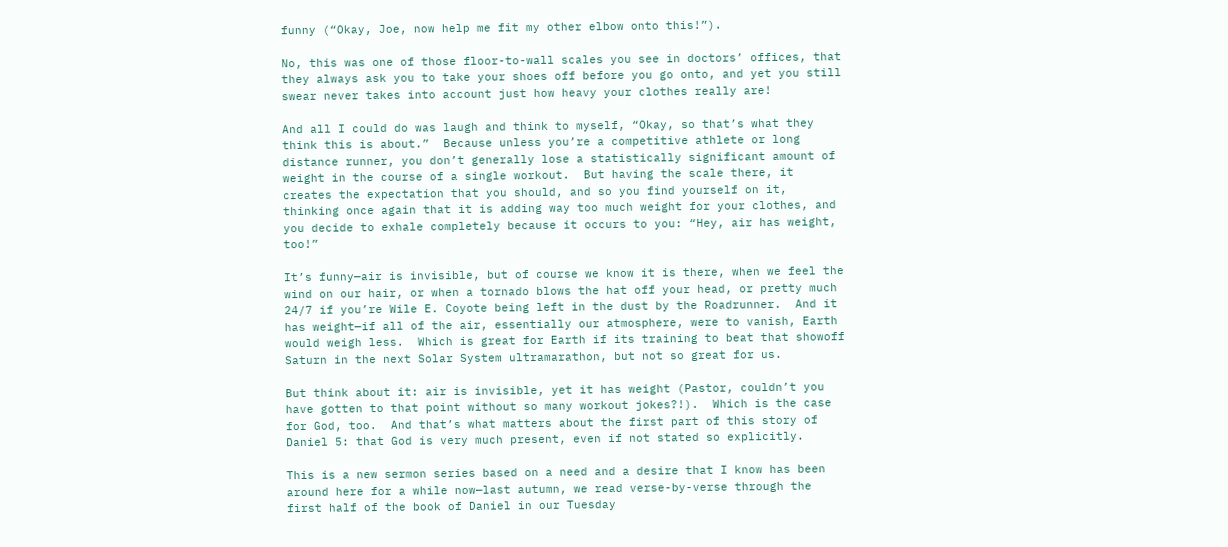funny (“Okay, Joe, now help me fit my other elbow onto this!”).

No, this was one of those floor-to-wall scales you see in doctors’ offices, that they always ask you to take your shoes off before you go onto, and yet you still swear never takes into account just how heavy your clothes really are!

And all I could do was laugh and think to myself, “Okay, so that’s what they think this is about.”  Because unless you’re a competitive athlete or long distance runner, you don’t generally lose a statistically significant amount of weight in the course of a single workout.  But having the scale there, it creates the expectation that you should, and so you find yourself on it, thinking once again that it is adding way too much weight for your clothes, and you decide to exhale completely because it occurs to you: “Hey, air has weight, too!”

It’s funny—air is invisible, but of course we know it is there, when we feel the wind on our hair, or when a tornado blows the hat off your head, or pretty much 24/7 if you’re Wile E. Coyote being left in the dust by the Roadrunner.  And it has weight—if all of the air, essentially our atmosphere, were to vanish, Earth would weigh less.  Which is great for Earth if its training to beat that showoff Saturn in the next Solar System ultramarathon, but not so great for us.

But think about it: air is invisible, yet it has weight (Pastor, couldn’t you have gotten to that point without so many workout jokes?!).  Which is the case for God, too.  And that’s what matters about the first part of this story of Daniel 5: that God is very much present, even if not stated so explicitly.

This is a new sermon series based on a need and a desire that I know has been around here for a while now—last autumn, we read verse-by-verse through the first half of the book of Daniel in our Tuesday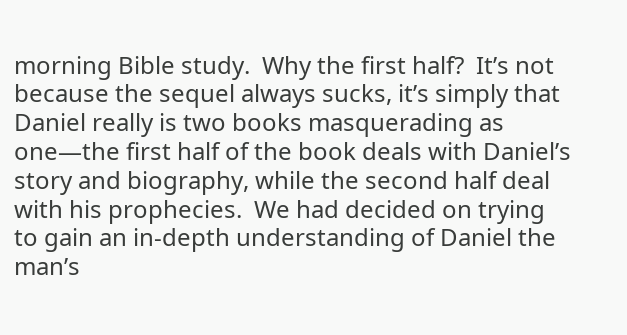morning Bible study.  Why the first half?  It’s not because the sequel always sucks, it’s simply that Daniel really is two books masquerading as one—the first half of the book deals with Daniel’s story and biography, while the second half deal with his prophecies.  We had decided on trying to gain an in-depth understanding of Daniel the man’s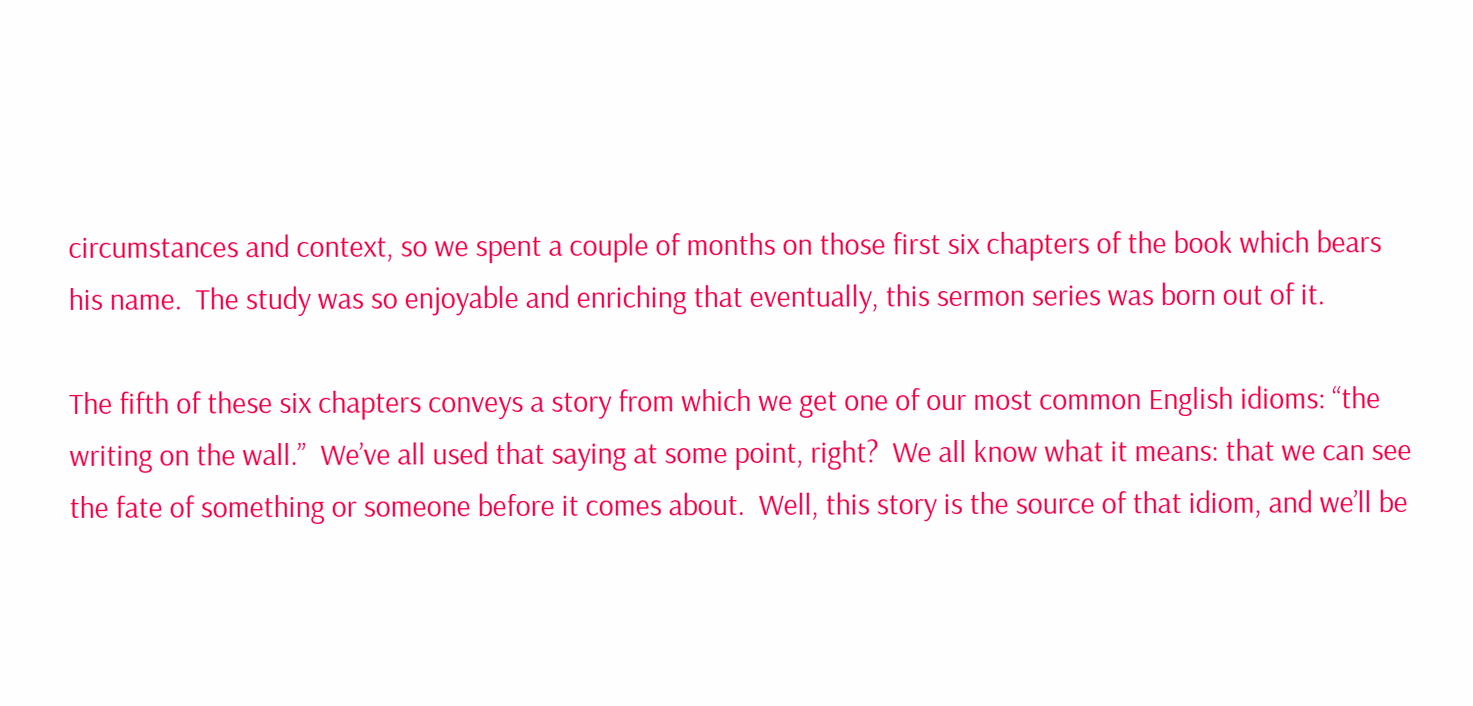circumstances and context, so we spent a couple of months on those first six chapters of the book which bears his name.  The study was so enjoyable and enriching that eventually, this sermon series was born out of it.

The fifth of these six chapters conveys a story from which we get one of our most common English idioms: “the writing on the wall.”  We’ve all used that saying at some point, right?  We all know what it means: that we can see the fate of something or someone before it comes about.  Well, this story is the source of that idiom, and we’ll be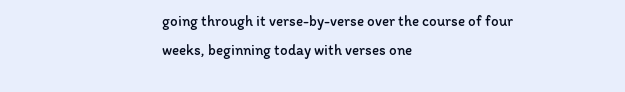going through it verse-by-verse over the course of four weeks, beginning today with verses one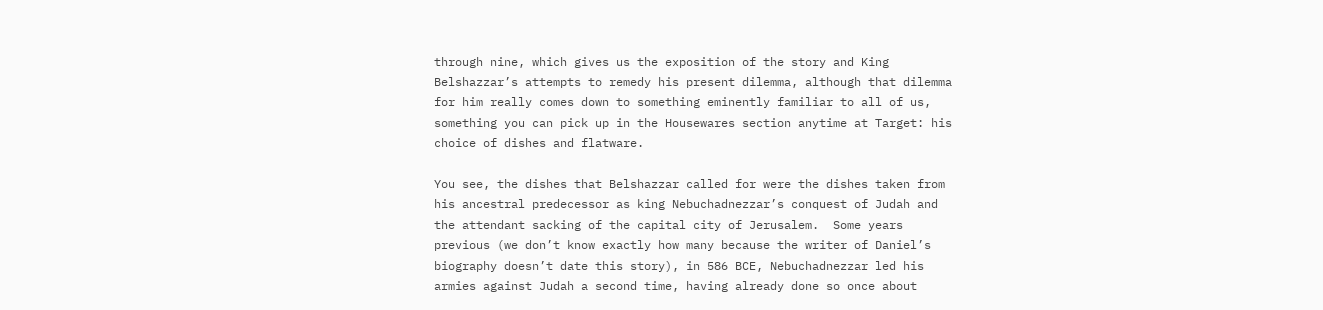through nine, which gives us the exposition of the story and King Belshazzar’s attempts to remedy his present dilemma, although that dilemma for him really comes down to something eminently familiar to all of us, something you can pick up in the Housewares section anytime at Target: his choice of dishes and flatware.

You see, the dishes that Belshazzar called for were the dishes taken from his ancestral predecessor as king Nebuchadnezzar’s conquest of Judah and the attendant sacking of the capital city of Jerusalem.  Some years previous (we don’t know exactly how many because the writer of Daniel’s biography doesn’t date this story), in 586 BCE, Nebuchadnezzar led his armies against Judah a second time, having already done so once about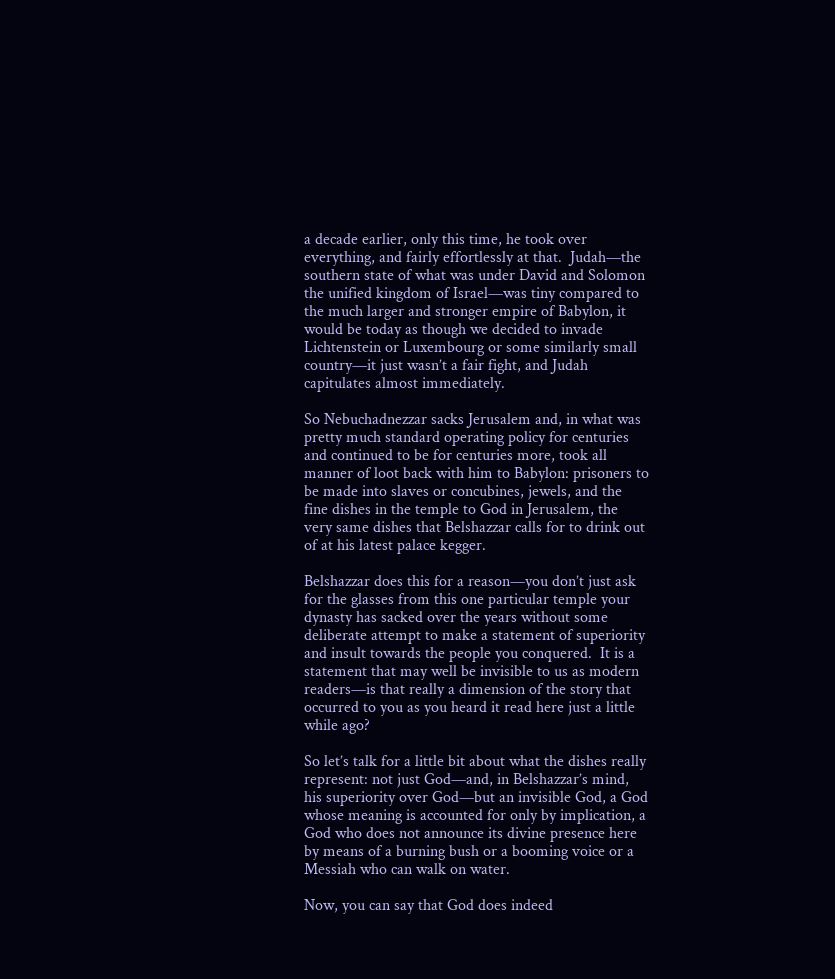a decade earlier, only this time, he took over everything, and fairly effortlessly at that.  Judah—the southern state of what was under David and Solomon the unified kingdom of Israel—was tiny compared to the much larger and stronger empire of Babylon, it would be today as though we decided to invade Lichtenstein or Luxembourg or some similarly small country—it just wasn’t a fair fight, and Judah capitulates almost immediately.

So Nebuchadnezzar sacks Jerusalem and, in what was pretty much standard operating policy for centuries and continued to be for centuries more, took all manner of loot back with him to Babylon: prisoners to be made into slaves or concubines, jewels, and the fine dishes in the temple to God in Jerusalem, the very same dishes that Belshazzar calls for to drink out of at his latest palace kegger.

Belshazzar does this for a reason—you don’t just ask for the glasses from this one particular temple your dynasty has sacked over the years without some deliberate attempt to make a statement of superiority and insult towards the people you conquered.  It is a statement that may well be invisible to us as modern readers—is that really a dimension of the story that occurred to you as you heard it read here just a little while ago?

So let’s talk for a little bit about what the dishes really represent: not just God—and, in Belshazzar’s mind, his superiority over God—but an invisible God, a God whose meaning is accounted for only by implication, a God who does not announce its divine presence here by means of a burning bush or a booming voice or a Messiah who can walk on water.

Now, you can say that God does indeed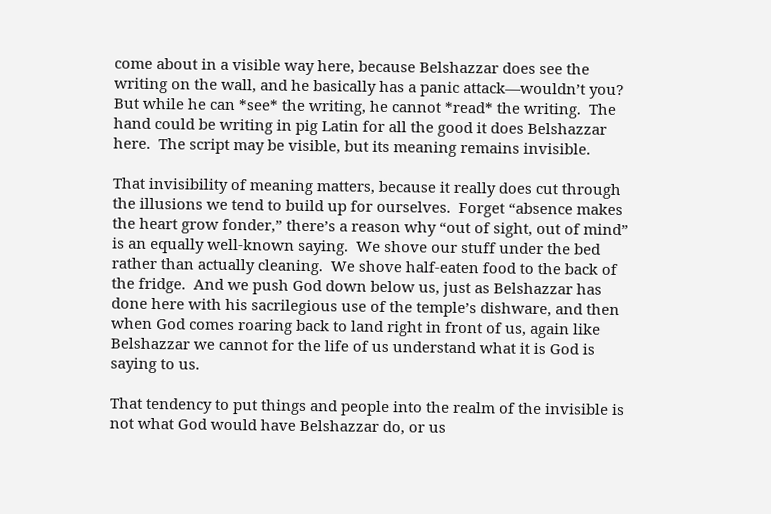come about in a visible way here, because Belshazzar does see the writing on the wall, and he basically has a panic attack—wouldn’t you?  But while he can *see* the writing, he cannot *read* the writing.  The hand could be writing in pig Latin for all the good it does Belshazzar here.  The script may be visible, but its meaning remains invisible.

That invisibility of meaning matters, because it really does cut through the illusions we tend to build up for ourselves.  Forget “absence makes the heart grow fonder,” there’s a reason why “out of sight, out of mind” is an equally well-known saying.  We shove our stuff under the bed rather than actually cleaning.  We shove half-eaten food to the back of the fridge.  And we push God down below us, just as Belshazzar has done here with his sacrilegious use of the temple’s dishware, and then when God comes roaring back to land right in front of us, again like Belshazzar we cannot for the life of us understand what it is God is saying to us.

That tendency to put things and people into the realm of the invisible is not what God would have Belshazzar do, or us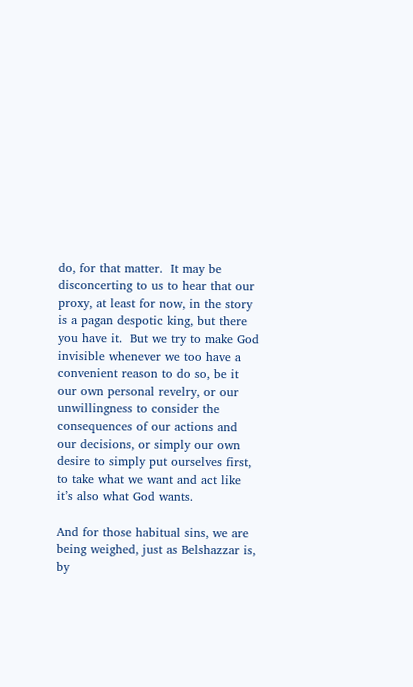do, for that matter.  It may be disconcerting to us to hear that our proxy, at least for now, in the story is a pagan despotic king, but there you have it.  But we try to make God invisible whenever we too have a convenient reason to do so, be it our own personal revelry, or our unwillingness to consider the consequences of our actions and our decisions, or simply our own desire to simply put ourselves first, to take what we want and act like it’s also what God wants.

And for those habitual sins, we are being weighed, just as Belshazzar is, by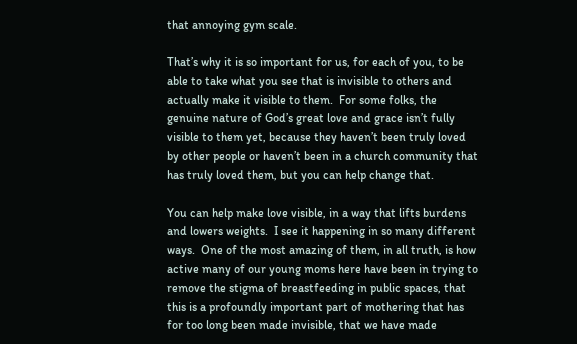that annoying gym scale.

That’s why it is so important for us, for each of you, to be able to take what you see that is invisible to others and actually make it visible to them.  For some folks, the genuine nature of God’s great love and grace isn’t fully visible to them yet, because they haven’t been truly loved by other people or haven’t been in a church community that has truly loved them, but you can help change that.

You can help make love visible, in a way that lifts burdens and lowers weights.  I see it happening in so many different ways.  One of the most amazing of them, in all truth, is how active many of our young moms here have been in trying to remove the stigma of breastfeeding in public spaces, that this is a profoundly important part of mothering that has for too long been made invisible, that we have made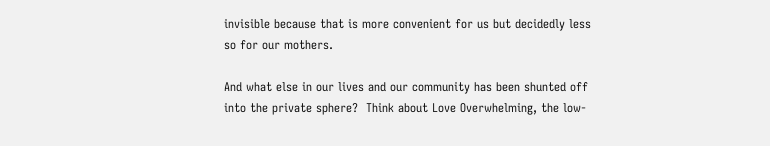invisible because that is more convenient for us but decidedly less so for our mothers.

And what else in our lives and our community has been shunted off into the private sphere?  Think about Love Overwhelming, the low-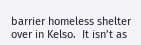barrier homeless shelter over in Kelso.  It isn’t as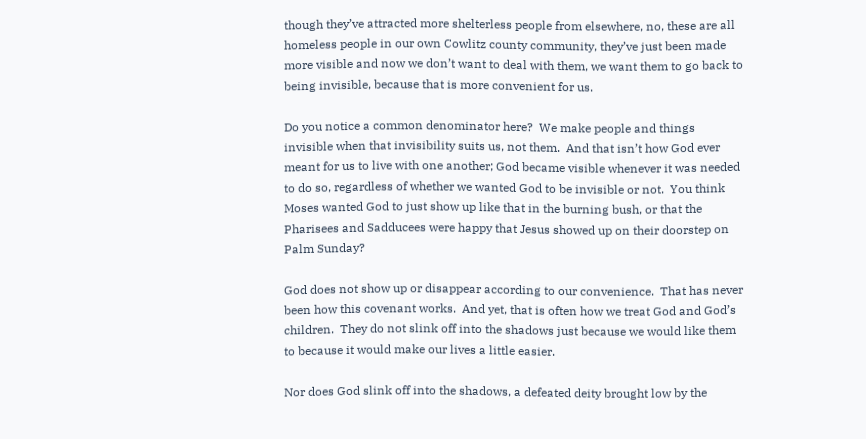though they’ve attracted more shelterless people from elsewhere, no, these are all homeless people in our own Cowlitz county community, they’ve just been made more visible and now we don’t want to deal with them, we want them to go back to being invisible, because that is more convenient for us.

Do you notice a common denominator here?  We make people and things invisible when that invisibility suits us, not them.  And that isn’t how God ever meant for us to live with one another; God became visible whenever it was needed to do so, regardless of whether we wanted God to be invisible or not.  You think Moses wanted God to just show up like that in the burning bush, or that the Pharisees and Sadducees were happy that Jesus showed up on their doorstep on Palm Sunday?

God does not show up or disappear according to our convenience.  That has never been how this covenant works.  And yet, that is often how we treat God and God’s children.  They do not slink off into the shadows just because we would like them to because it would make our lives a little easier.

Nor does God slink off into the shadows, a defeated deity brought low by the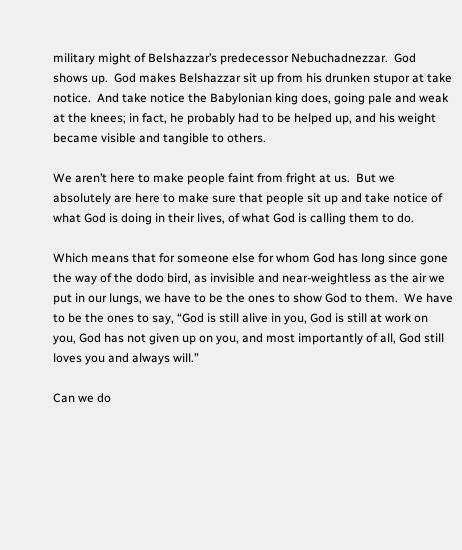military might of Belshazzar’s predecessor Nebuchadnezzar.  God shows up.  God makes Belshazzar sit up from his drunken stupor at take notice.  And take notice the Babylonian king does, going pale and weak at the knees; in fact, he probably had to be helped up, and his weight became visible and tangible to others.

We aren’t here to make people faint from fright at us.  But we absolutely are here to make sure that people sit up and take notice of what God is doing in their lives, of what God is calling them to do.

Which means that for someone else for whom God has long since gone the way of the dodo bird, as invisible and near-weightless as the air we put in our lungs, we have to be the ones to show God to them.  We have to be the ones to say, “God is still alive in you, God is still at work on you, God has not given up on you, and most importantly of all, God still loves you and always will.”

Can we do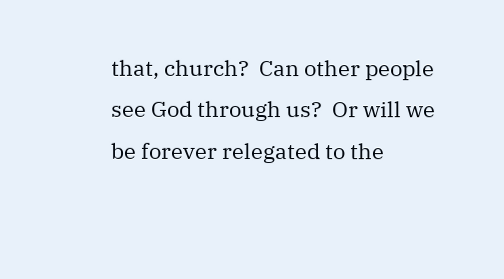that, church?  Can other people see God through us?  Or will we be forever relegated to the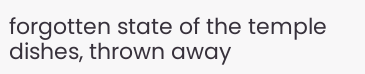forgotten state of the temple dishes, thrown away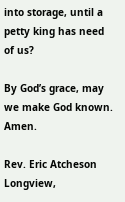into storage, until a petty king has need of us?

By God’s grace, may we make God known.  Amen.

Rev. Eric Atcheson
Longview,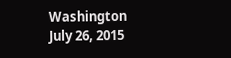Washington
July 26, 2015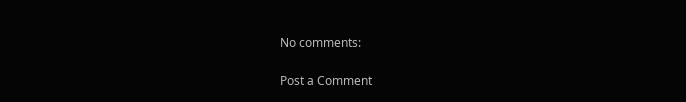No comments:

Post a Comment